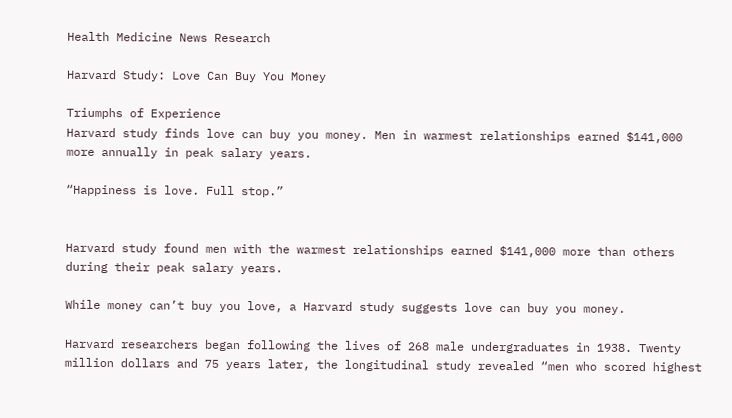Health Medicine News Research

Harvard Study: Love Can Buy You Money

Triumphs of Experience
Harvard study finds love can buy you money. Men in warmest relationships earned $141,000 more annually in peak salary years.

“Happiness is love. Full stop.”


Harvard study found men with the warmest relationships earned $141,000 more than others during their peak salary years.

While money can’t buy you love, a Harvard study suggests love can buy you money.

Harvard researchers began following the lives of 268 male undergraduates in 1938. Twenty million dollars and 75 years later, the longitudinal study revealed “men who scored highest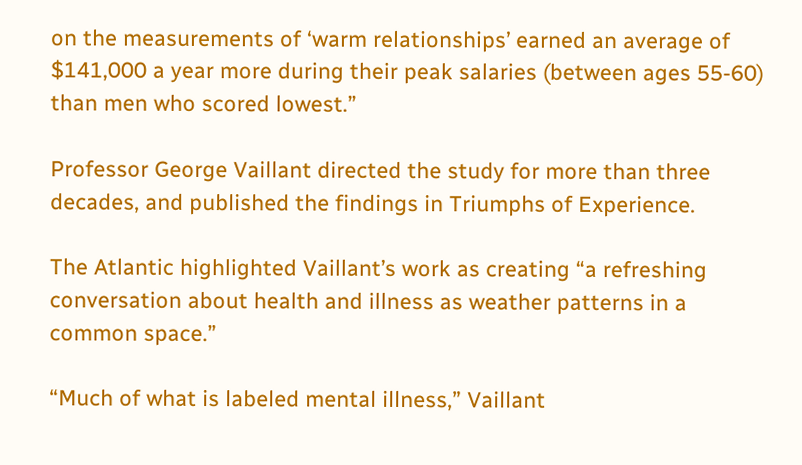on the measurements of ‘warm relationships’ earned an average of $141,000 a year more during their peak salaries (between ages 55-60) than men who scored lowest.”

Professor George Vaillant directed the study for more than three decades, and published the findings in Triumphs of Experience.

The Atlantic highlighted Vaillant’s work as creating “a refreshing conversation about health and illness as weather patterns in a common space.”

“Much of what is labeled mental illness,” Vaillant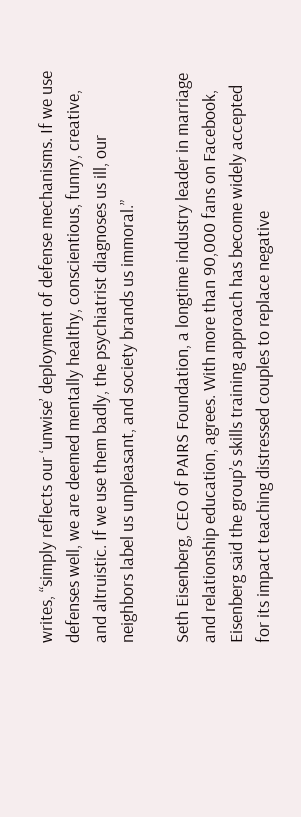writes, “simply reflects our ‘unwise’ deployment of defense mechanisms. If we use defenses well, we are deemed mentally healthy, conscientious, funny, creative, and altruistic. If we use them badly, the psychiatrist diagnoses us ill, our neighbors label us unpleasant, and society brands us immoral.”

Seth Eisenberg, CEO of PAIRS Foundation, a longtime industry leader in marriage and relationship education, agrees. With more than 90,000 fans on Facebook, Eisenberg said the group’s skills training approach has become widely accepted for its impact teaching distressed couples to replace negative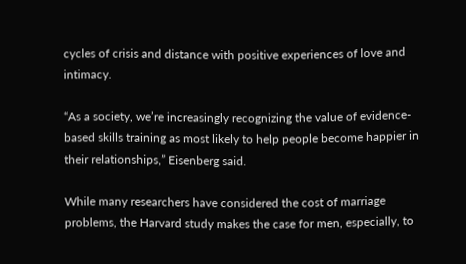cycles of crisis and distance with positive experiences of love and intimacy.

“As a society, we’re increasingly recognizing the value of evidence-based skills training as most likely to help people become happier in their relationships,” Eisenberg said.

While many researchers have considered the cost of marriage problems, the Harvard study makes the case for men, especially, to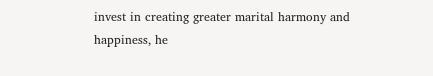invest in creating greater marital harmony and happiness, he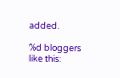added.

%d bloggers like this: